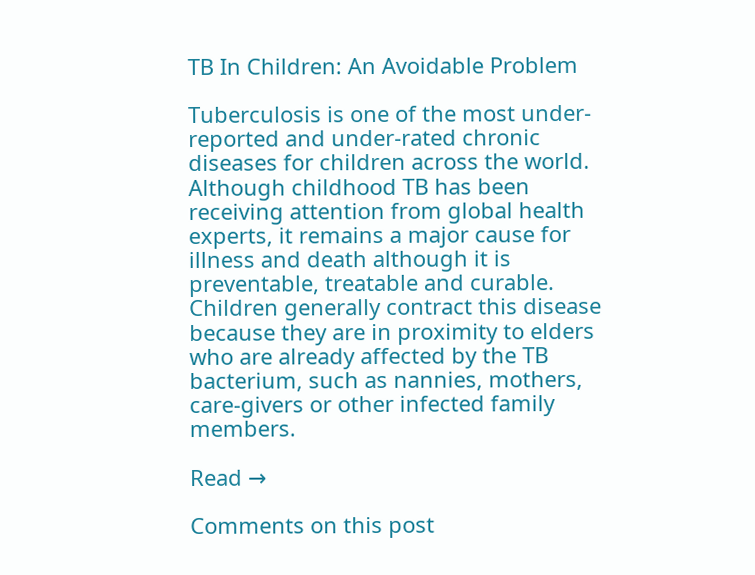TB In Children: An Avoidable Problem

Tuberculosis is one of the most under-reported and under-rated chronic diseases for children across the world. Although childhood TB has been receiving attention from global health experts, it remains a major cause for illness and death although it is preventable, treatable and curable. Children generally contract this disease because they are in proximity to elders who are already affected by the TB bacterium, such as nannies, mothers, care-givers or other infected family members.

Read →

Comments on this post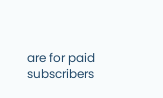are for paid subscribers